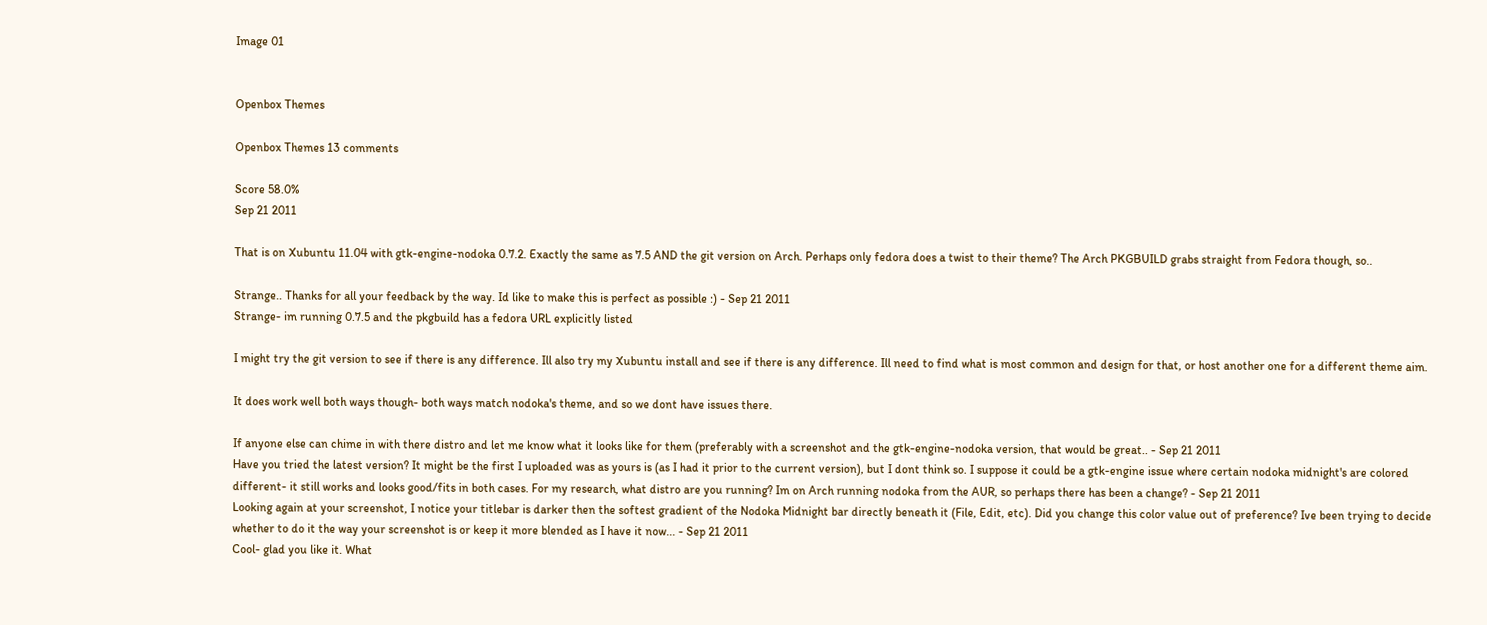Image 01


Openbox Themes

Openbox Themes 13 comments

Score 58.0%
Sep 21 2011

That is on Xubuntu 11.04 with gtk-engine-nodoka 0.7.2. Exactly the same as 7.5 AND the git version on Arch. Perhaps only fedora does a twist to their theme? The Arch PKGBUILD grabs straight from Fedora though, so..

Strange.. Thanks for all your feedback by the way. Id like to make this is perfect as possible :) - Sep 21 2011
Strange- im running 0.7.5 and the pkgbuild has a fedora URL explicitly listed

I might try the git version to see if there is any difference. Ill also try my Xubuntu install and see if there is any difference. Ill need to find what is most common and design for that, or host another one for a different theme aim.

It does work well both ways though- both ways match nodoka's theme, and so we dont have issues there.

If anyone else can chime in with there distro and let me know what it looks like for them (preferably with a screenshot and the gtk-engine-nodoka version, that would be great.. - Sep 21 2011
Have you tried the latest version? It might be the first I uploaded was as yours is (as I had it prior to the current version), but I dont think so. I suppose it could be a gtk-engine issue where certain nodoka midnight's are colored different- it still works and looks good/fits in both cases. For my research, what distro are you running? Im on Arch running nodoka from the AUR, so perhaps there has been a change? - Sep 21 2011
Looking again at your screenshot, I notice your titlebar is darker then the softest gradient of the Nodoka Midnight bar directly beneath it (File, Edit, etc). Did you change this color value out of preference? Ive been trying to decide whether to do it the way your screenshot is or keep it more blended as I have it now... - Sep 21 2011
Cool- glad you like it. What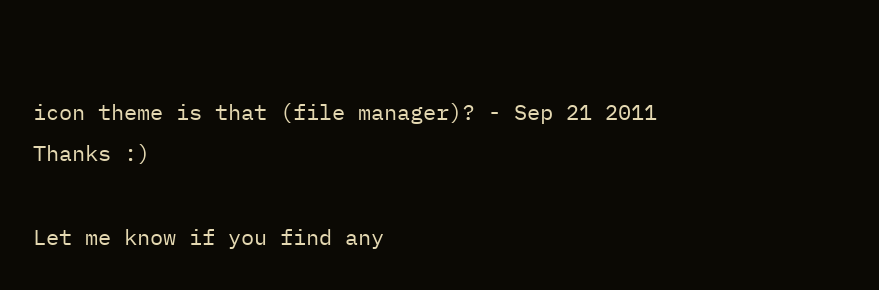icon theme is that (file manager)? - Sep 21 2011
Thanks :)

Let me know if you find any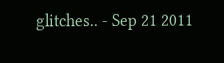glitches.. - Sep 21 2011